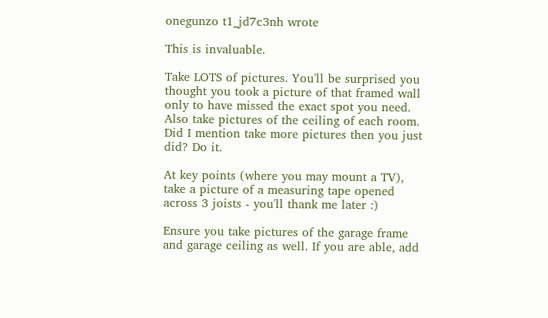onegunzo t1_jd7c3nh wrote

This is invaluable.

Take LOTS of pictures. You'll be surprised you thought you took a picture of that framed wall only to have missed the exact spot you need. Also take pictures of the ceiling of each room. Did I mention take more pictures then you just did? Do it.

At key points (where you may mount a TV), take a picture of a measuring tape opened across 3 joists - you'll thank me later :)

Ensure you take pictures of the garage frame and garage ceiling as well. If you are able, add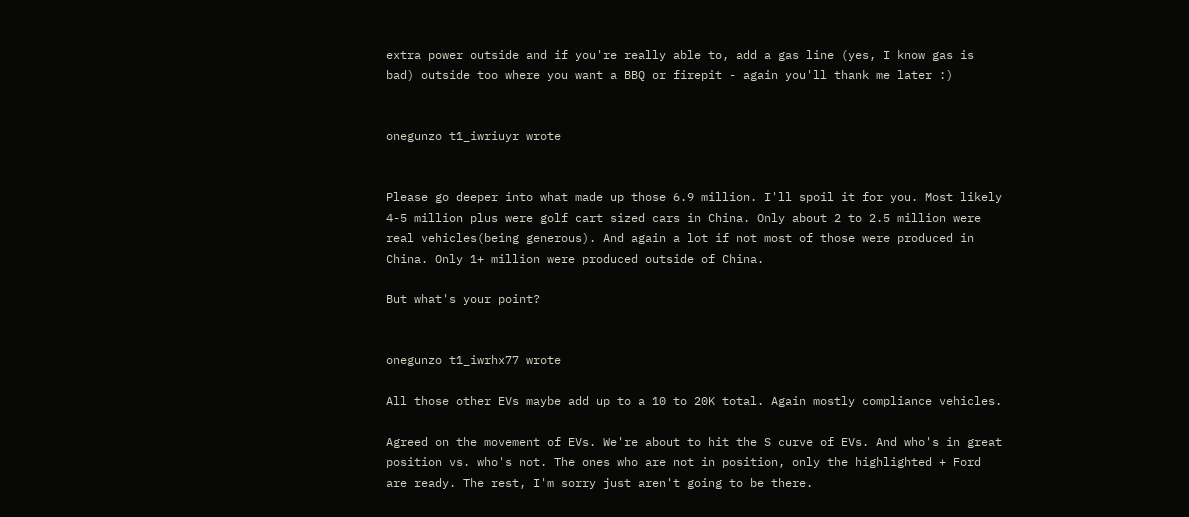extra power outside and if you're really able to, add a gas line (yes, I know gas is bad) outside too where you want a BBQ or firepit - again you'll thank me later :)


onegunzo t1_iwriuyr wrote


Please go deeper into what made up those 6.9 million. I'll spoil it for you. Most likely 4-5 million plus were golf cart sized cars in China. Only about 2 to 2.5 million were real vehicles(being generous). And again a lot if not most of those were produced in China. Only 1+ million were produced outside of China.

But what's your point?


onegunzo t1_iwrhx77 wrote

All those other EVs maybe add up to a 10 to 20K total. Again mostly compliance vehicles.

Agreed on the movement of EVs. We're about to hit the S curve of EVs. And who's in great position vs. who's not. The ones who are not in position, only the highlighted + Ford are ready. The rest, I'm sorry just aren't going to be there.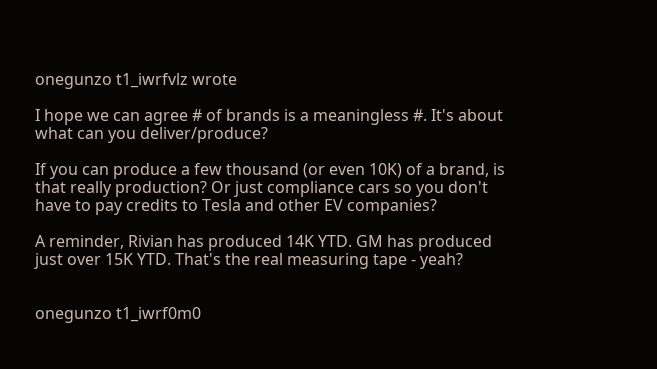onegunzo t1_iwrfvlz wrote

I hope we can agree # of brands is a meaningless #. It's about what can you deliver/produce?

If you can produce a few thousand (or even 10K) of a brand, is that really production? Or just compliance cars so you don't have to pay credits to Tesla and other EV companies?

A reminder, Rivian has produced 14K YTD. GM has produced just over 15K YTD. That's the real measuring tape - yeah?


onegunzo t1_iwrf0m0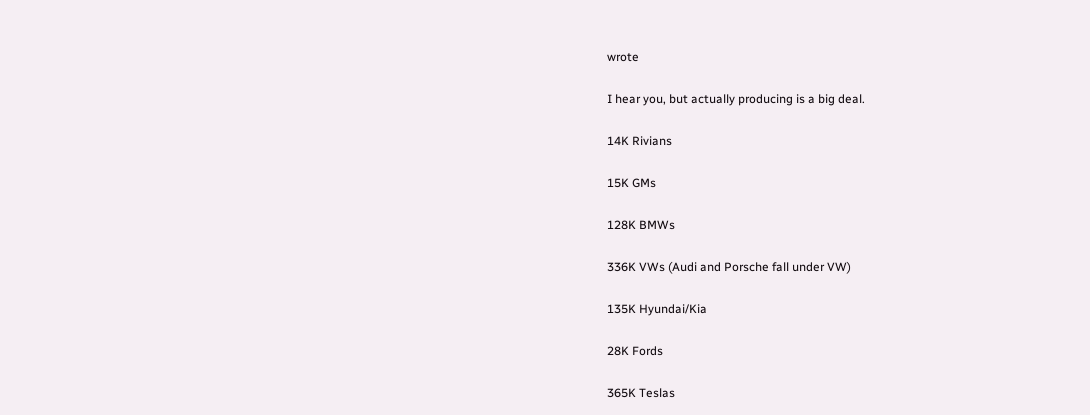wrote

I hear you, but actually producing is a big deal.

14K Rivians

15K GMs

128K BMWs

336K VWs (Audi and Porsche fall under VW)

135K Hyundai/Kia

28K Fords

365K Teslas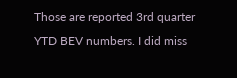Those are reported 3rd quarter YTD BEV numbers. I did miss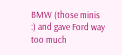BMW (those minis :) and gave Ford way too much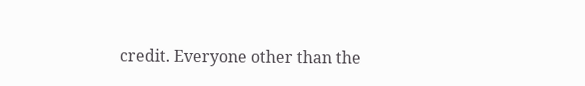credit. Everyone other than the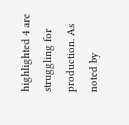highlighted 4 are struggling for production. As noted by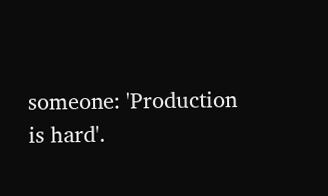someone: 'Production is hard'.